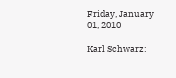Friday, January 01, 2010

Karl Schwarz: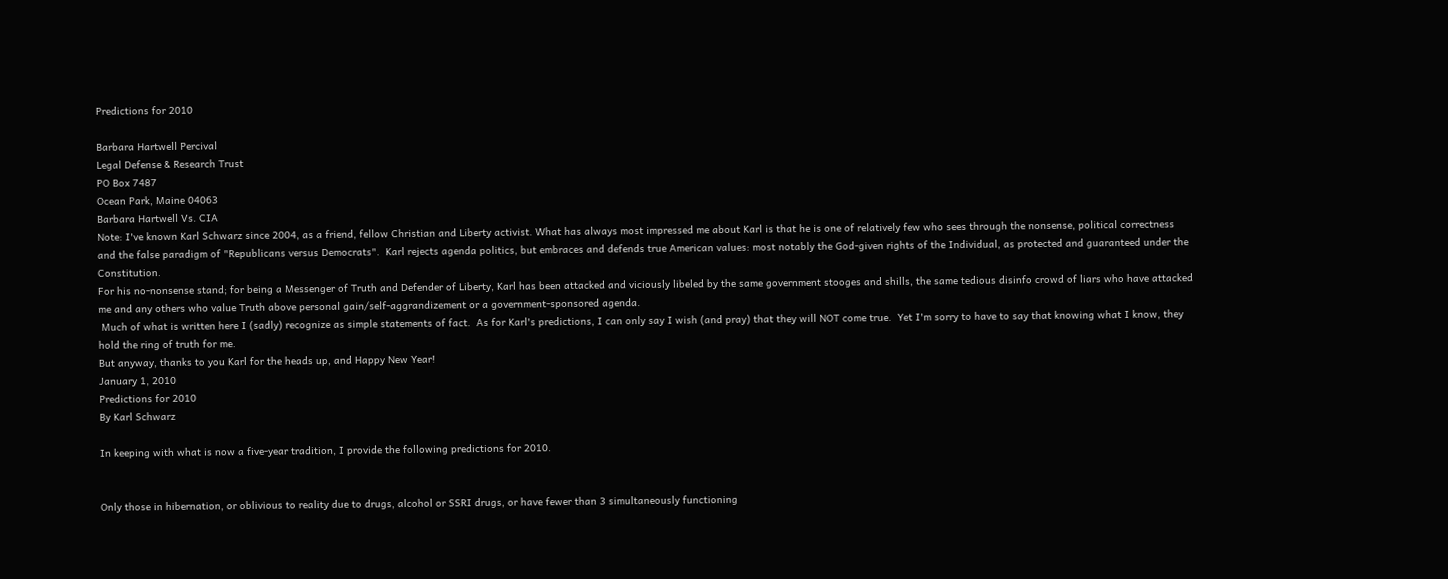Predictions for 2010

Barbara Hartwell Percival
Legal Defense & Research Trust
PO Box 7487
Ocean Park, Maine 04063
Barbara Hartwell Vs. CIA
Note: I've known Karl Schwarz since 2004, as a friend, fellow Christian and Liberty activist. What has always most impressed me about Karl is that he is one of relatively few who sees through the nonsense, political correctness and the false paradigm of "Republicans versus Democrats".  Karl rejects agenda politics, but embraces and defends true American values: most notably the God-given rights of the Individual, as protected and guaranteed under the Constitution.
For his no-nonsense stand; for being a Messenger of Truth and Defender of Liberty, Karl has been attacked and viciously libeled by the same government stooges and shills, the same tedious disinfo crowd of liars who have attacked me and any others who value Truth above personal gain/self-aggrandizement or a government-sponsored agenda.
 Much of what is written here I (sadly) recognize as simple statements of fact.  As for Karl's predictions, I can only say I wish (and pray) that they will NOT come true.  Yet I'm sorry to have to say that knowing what I know, they hold the ring of truth for me.
But anyway, thanks to you Karl for the heads up, and Happy New Year!
January 1, 2010
Predictions for 2010
By Karl Schwarz

In keeping with what is now a five-year tradition, I provide the following predictions for 2010.


Only those in hibernation, or oblivious to reality due to drugs, alcohol or SSRI drugs, or have fewer than 3 simultaneously functioning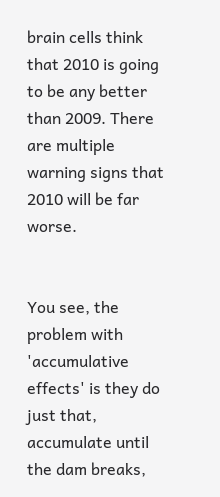brain cells think that 2010 is going to be any better than 2009. There are multiple warning signs that 2010 will be far worse.


You see, the problem with 'accumulative effects' is they do just that, accumulate until the dam breaks,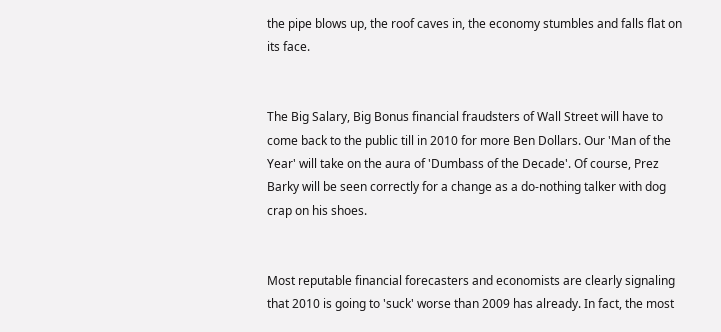the pipe blows up, the roof caves in, the economy stumbles and falls flat on its face.


The Big Salary, Big Bonus financial fraudsters of Wall Street will have to come back to the public till in 2010 for more Ben Dollars. Our 'Man of the Year' will take on the aura of 'Dumbass of the Decade'. Of course, Prez Barky will be seen correctly for a change as a do-nothing talker with dog crap on his shoes.


Most reputable financial forecasters and economists are clearly signaling that 2010 is going to 'suck' worse than 2009 has already. In fact, the most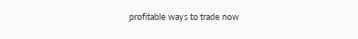profitable ways to trade now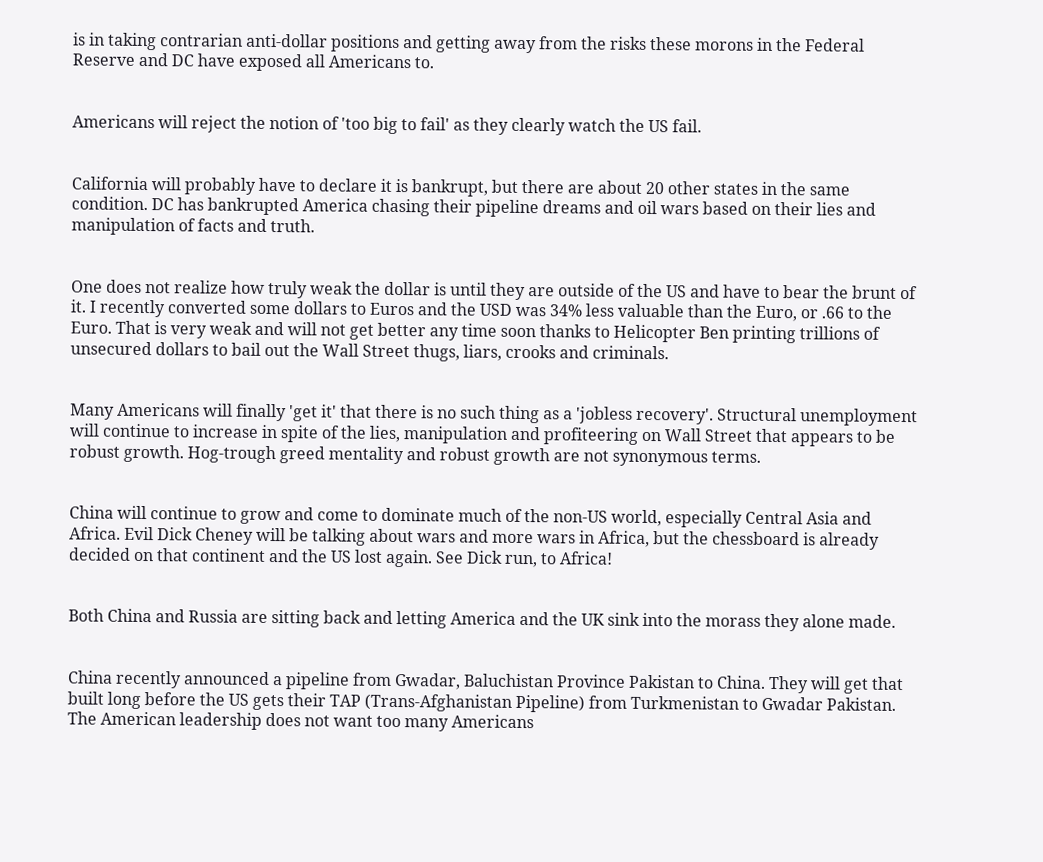is in taking contrarian anti-dollar positions and getting away from the risks these morons in the Federal Reserve and DC have exposed all Americans to.


Americans will reject the notion of 'too big to fail' as they clearly watch the US fail.


California will probably have to declare it is bankrupt, but there are about 20 other states in the same condition. DC has bankrupted America chasing their pipeline dreams and oil wars based on their lies and manipulation of facts and truth.


One does not realize how truly weak the dollar is until they are outside of the US and have to bear the brunt of it. I recently converted some dollars to Euros and the USD was 34% less valuable than the Euro, or .66 to the Euro. That is very weak and will not get better any time soon thanks to Helicopter Ben printing trillions of unsecured dollars to bail out the Wall Street thugs, liars, crooks and criminals.


Many Americans will finally 'get it' that there is no such thing as a 'jobless recovery'. Structural unemployment will continue to increase in spite of the lies, manipulation and profiteering on Wall Street that appears to be robust growth. Hog-trough greed mentality and robust growth are not synonymous terms.


China will continue to grow and come to dominate much of the non-US world, especially Central Asia and Africa. Evil Dick Cheney will be talking about wars and more wars in Africa, but the chessboard is already decided on that continent and the US lost again. See Dick run, to Africa!


Both China and Russia are sitting back and letting America and the UK sink into the morass they alone made.


China recently announced a pipeline from Gwadar, Baluchistan Province Pakistan to China. They will get that built long before the US gets their TAP (Trans-Afghanistan Pipeline) from Turkmenistan to Gwadar Pakistan. The American leadership does not want too many Americans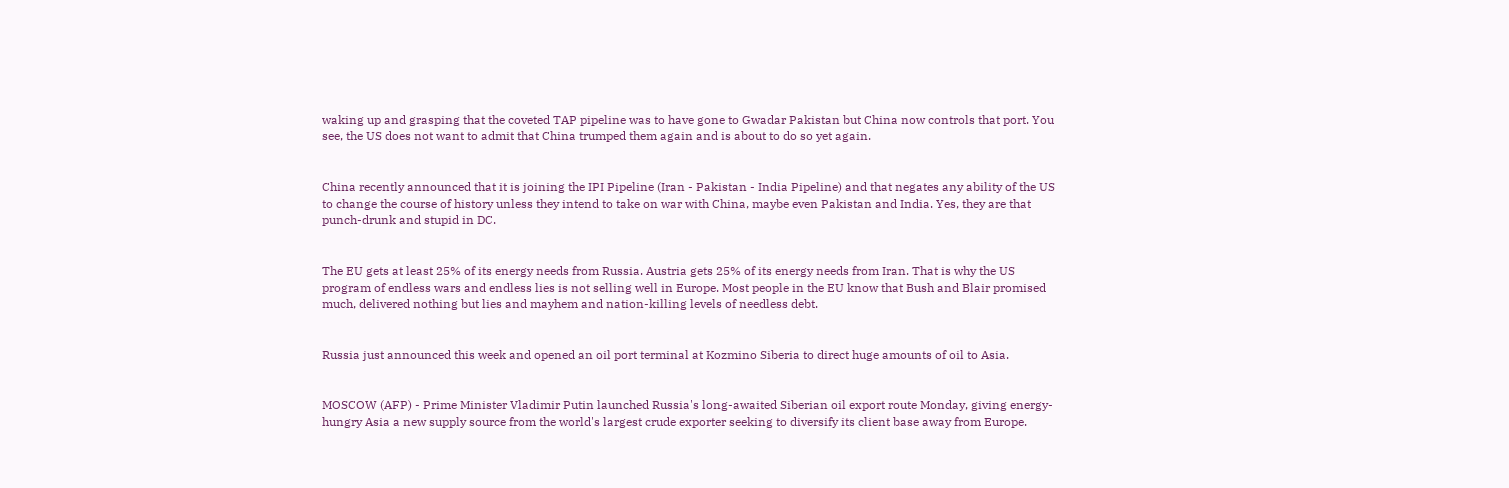waking up and grasping that the coveted TAP pipeline was to have gone to Gwadar Pakistan but China now controls that port. You see, the US does not want to admit that China trumped them again and is about to do so yet again.


China recently announced that it is joining the IPI Pipeline (Iran - Pakistan - India Pipeline) and that negates any ability of the US to change the course of history unless they intend to take on war with China, maybe even Pakistan and India. Yes, they are that punch-drunk and stupid in DC.


The EU gets at least 25% of its energy needs from Russia. Austria gets 25% of its energy needs from Iran. That is why the US program of endless wars and endless lies is not selling well in Europe. Most people in the EU know that Bush and Blair promised much, delivered nothing but lies and mayhem and nation-killing levels of needless debt.


Russia just announced this week and opened an oil port terminal at Kozmino Siberia to direct huge amounts of oil to Asia.


MOSCOW (AFP) - Prime Minister Vladimir Putin launched Russia's long-awaited Siberian oil export route Monday, giving energy-hungry Asia a new supply source from the world's largest crude exporter seeking to diversify its client base away from Europe.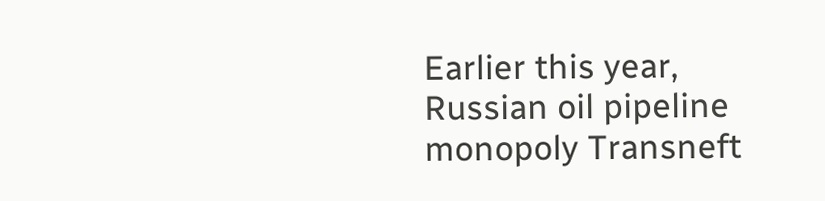Earlier this year, Russian oil pipeline monopoly Transneft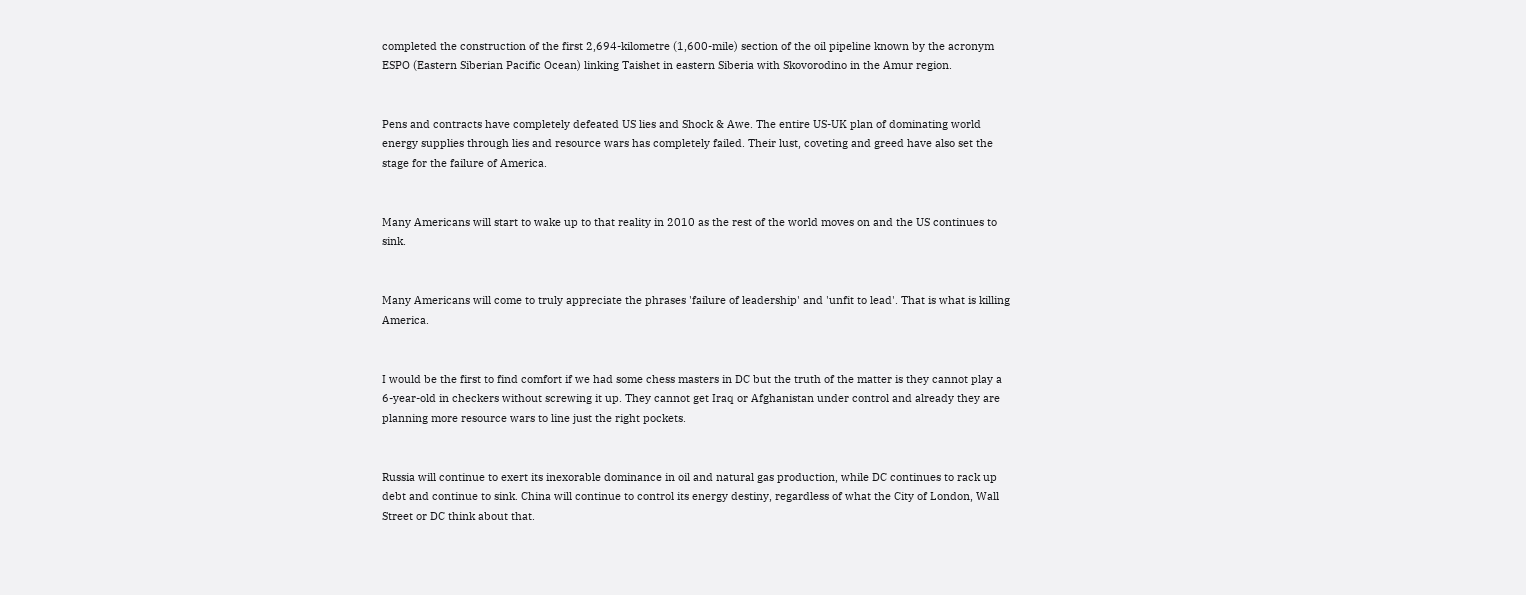completed the construction of the first 2,694-kilometre (1,600-mile) section of the oil pipeline known by the acronym ESPO (Eastern Siberian Pacific Ocean) linking Taishet in eastern Siberia with Skovorodino in the Amur region.


Pens and contracts have completely defeated US lies and Shock & Awe. The entire US-UK plan of dominating world energy supplies through lies and resource wars has completely failed. Their lust, coveting and greed have also set the stage for the failure of America.


Many Americans will start to wake up to that reality in 2010 as the rest of the world moves on and the US continues to sink.


Many Americans will come to truly appreciate the phrases 'failure of leadership' and 'unfit to lead'. That is what is killing America.


I would be the first to find comfort if we had some chess masters in DC but the truth of the matter is they cannot play a 6-year-old in checkers without screwing it up. They cannot get Iraq or Afghanistan under control and already they are planning more resource wars to line just the right pockets.


Russia will continue to exert its inexorable dominance in oil and natural gas production, while DC continues to rack up debt and continue to sink. China will continue to control its energy destiny, regardless of what the City of London, Wall Street or DC think about that.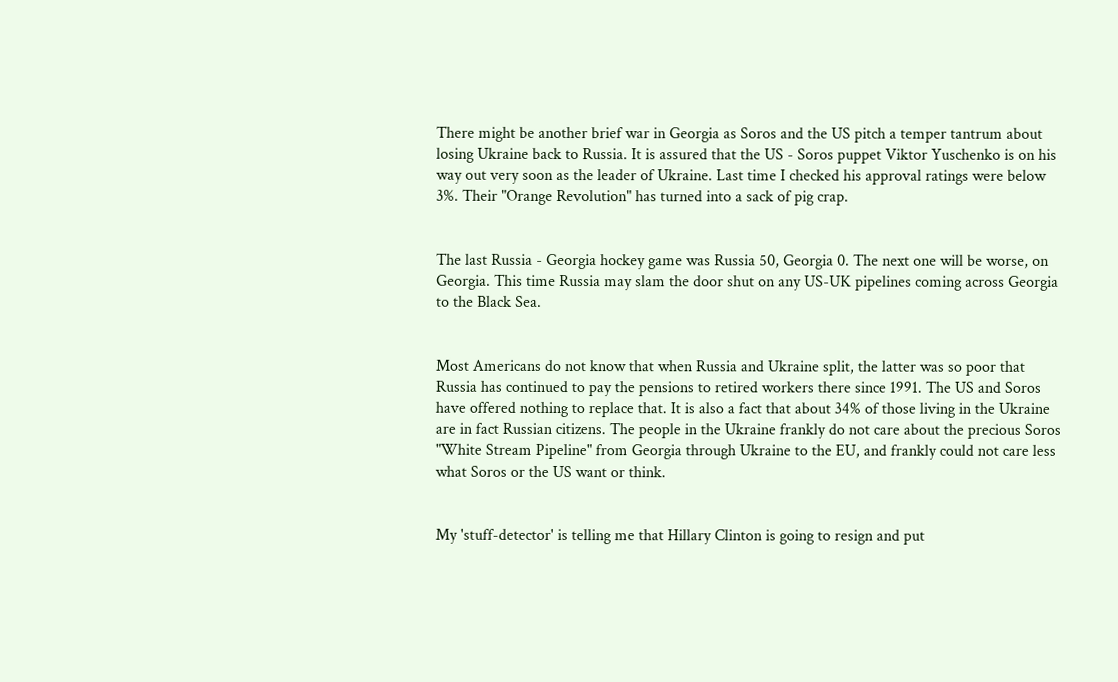There might be another brief war in Georgia as Soros and the US pitch a temper tantrum about losing Ukraine back to Russia. It is assured that the US - Soros puppet Viktor Yuschenko is on his way out very soon as the leader of Ukraine. Last time I checked his approval ratings were below 3%. Their "Orange Revolution" has turned into a sack of pig crap.


The last Russia - Georgia hockey game was Russia 50, Georgia 0. The next one will be worse, on Georgia. This time Russia may slam the door shut on any US-UK pipelines coming across Georgia to the Black Sea.


Most Americans do not know that when Russia and Ukraine split, the latter was so poor that Russia has continued to pay the pensions to retired workers there since 1991. The US and Soros have offered nothing to replace that. It is also a fact that about 34% of those living in the Ukraine are in fact Russian citizens. The people in the Ukraine frankly do not care about the precious Soros "White Stream Pipeline" from Georgia through Ukraine to the EU, and frankly could not care less what Soros or the US want or think.


My 'stuff-detector' is telling me that Hillary Clinton is going to resign and put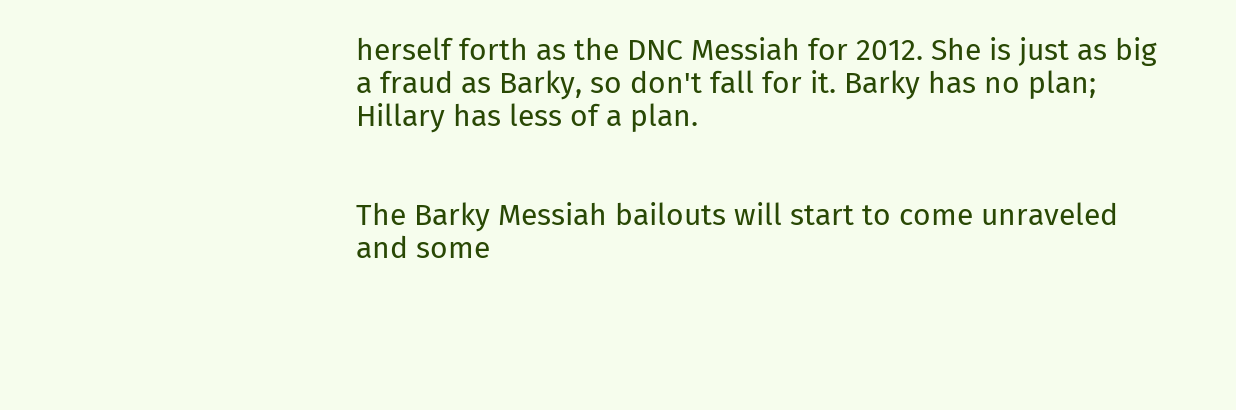herself forth as the DNC Messiah for 2012. She is just as big a fraud as Barky, so don't fall for it. Barky has no plan; Hillary has less of a plan.


The Barky Messiah bailouts will start to come unraveled and some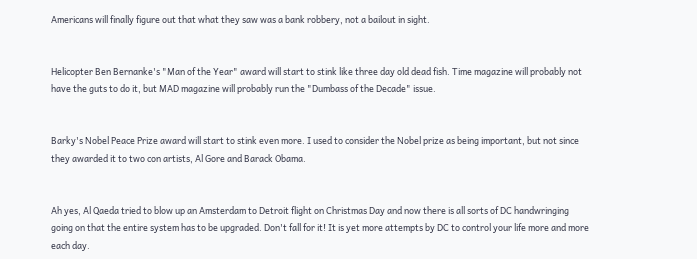Americans will finally figure out that what they saw was a bank robbery, not a bailout in sight.


Helicopter Ben Bernanke's "Man of the Year" award will start to stink like three day old dead fish. Time magazine will probably not have the guts to do it, but MAD magazine will probably run the "Dumbass of the Decade" issue.


Barky's Nobel Peace Prize award will start to stink even more. I used to consider the Nobel prize as being important, but not since they awarded it to two con artists, Al Gore and Barack Obama.


Ah yes, Al Qaeda tried to blow up an Amsterdam to Detroit flight on Christmas Day and now there is all sorts of DC handwringing going on that the entire system has to be upgraded. Don't fall for it! It is yet more attempts by DC to control your life more and more each day.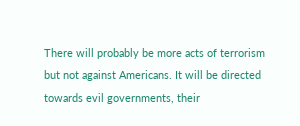There will probably be more acts of terrorism but not against Americans. It will be directed towards evil governments, their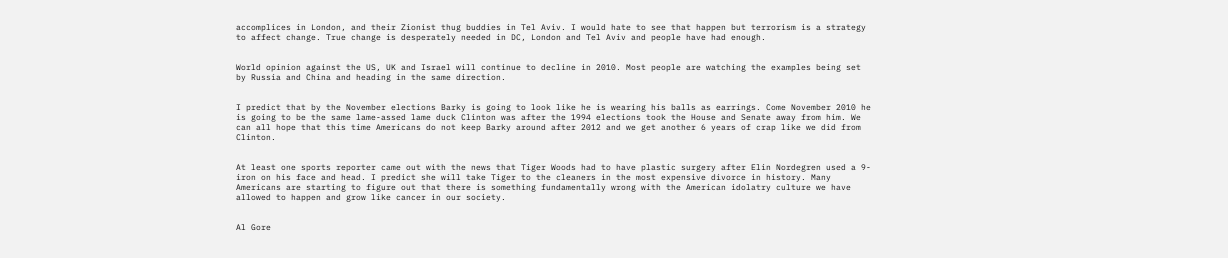accomplices in London, and their Zionist thug buddies in Tel Aviv. I would hate to see that happen but terrorism is a strategy to affect change. True change is desperately needed in DC, London and Tel Aviv and people have had enough.


World opinion against the US, UK and Israel will continue to decline in 2010. Most people are watching the examples being set by Russia and China and heading in the same direction.


I predict that by the November elections Barky is going to look like he is wearing his balls as earrings. Come November 2010 he is going to be the same lame-assed lame duck Clinton was after the 1994 elections took the House and Senate away from him. We can all hope that this time Americans do not keep Barky around after 2012 and we get another 6 years of crap like we did from Clinton.


At least one sports reporter came out with the news that Tiger Woods had to have plastic surgery after Elin Nordegren used a 9-iron on his face and head. I predict she will take Tiger to the cleaners in the most expensive divorce in history. Many Americans are starting to figure out that there is something fundamentally wrong with the American idolatry culture we have allowed to happen and grow like cancer in our society.


Al Gore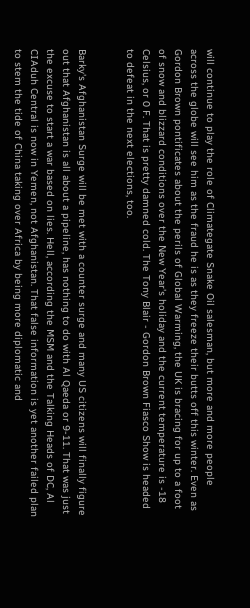will continue to play the role of Climategate Snake Oil salesman, but more and more people across the globe will see him as the fraud he is as they freeze their butts off this winter. Even as Gordon Brown pontificates about the perils of Global Warming, the UK is bracing for up to a foot of snow and blizzard conditions over the New Year's holiday and the current temperature is -18 Celsius, or 0 F. That is pretty damned cold. The Tony Blair - Gordon Brown Fiasco Show is headed to defeat in the next elections, too.


Barky's Afghanistan Surge will be met with a counter surge and many US citizens will finally figure out that Afghanistan is all about a pipeline, has nothing to do with Al Qaeda or 9-11. That was just the excuse to start a war based on lies. Hell, according the MSM and the Talking Heads of DC, Al CIAduh Central is now in Yemen, not Afghanistan. That false information is yet another failed plan to stem the tide of China taking over Africa by being more diplomatic and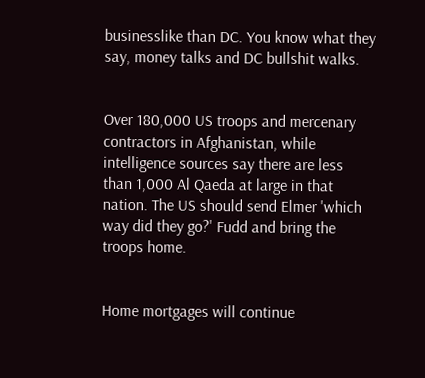businesslike than DC. You know what they say, money talks and DC bullshit walks.


Over 180,000 US troops and mercenary contractors in Afghanistan, while intelligence sources say there are less than 1,000 Al Qaeda at large in that nation. The US should send Elmer 'which way did they go?' Fudd and bring the troops home.


Home mortgages will continue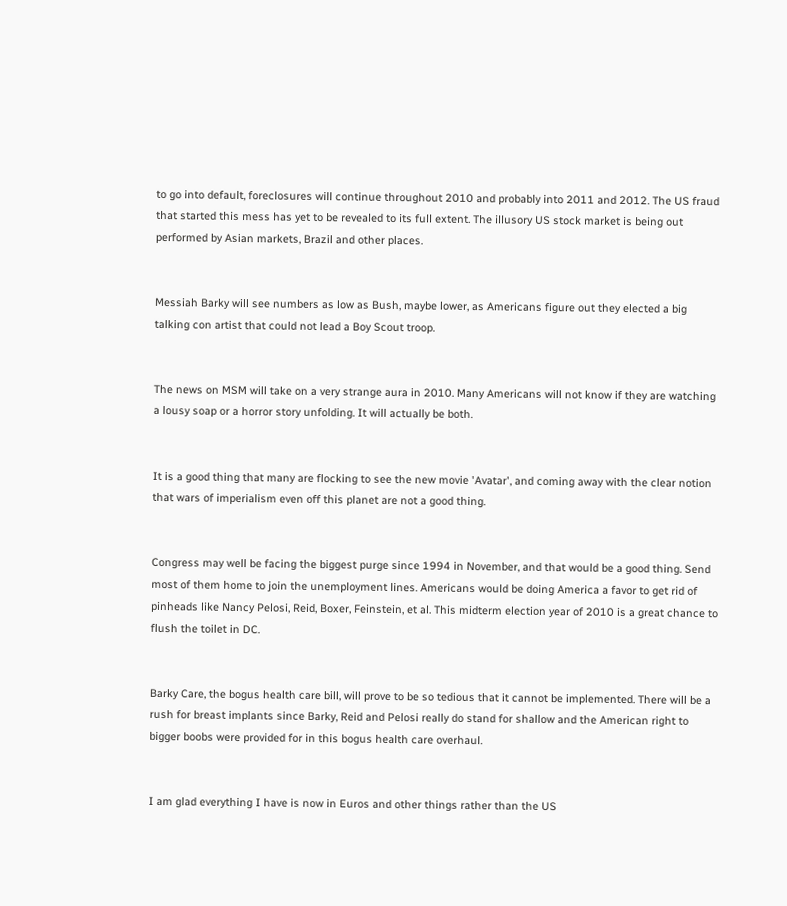to go into default, foreclosures will continue throughout 2010 and probably into 2011 and 2012. The US fraud that started this mess has yet to be revealed to its full extent. The illusory US stock market is being out performed by Asian markets, Brazil and other places.


Messiah Barky will see numbers as low as Bush, maybe lower, as Americans figure out they elected a big talking con artist that could not lead a Boy Scout troop.


The news on MSM will take on a very strange aura in 2010. Many Americans will not know if they are watching a lousy soap or a horror story unfolding. It will actually be both.


It is a good thing that many are flocking to see the new movie 'Avatar', and coming away with the clear notion that wars of imperialism even off this planet are not a good thing.


Congress may well be facing the biggest purge since 1994 in November, and that would be a good thing. Send most of them home to join the unemployment lines. Americans would be doing America a favor to get rid of pinheads like Nancy Pelosi, Reid, Boxer, Feinstein, et al. This midterm election year of 2010 is a great chance to flush the toilet in DC.


Barky Care, the bogus health care bill, will prove to be so tedious that it cannot be implemented. There will be a rush for breast implants since Barky, Reid and Pelosi really do stand for shallow and the American right to bigger boobs were provided for in this bogus health care overhaul.


I am glad everything I have is now in Euros and other things rather than the US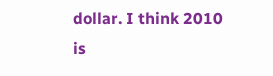dollar. I think 2010 is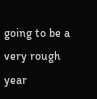going to be a very rough year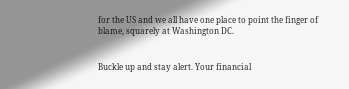for the US and we all have one place to point the finger of blame, squarely at Washington DC.


Buckle up and stay alert. Your financial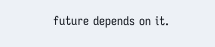future depends on it.